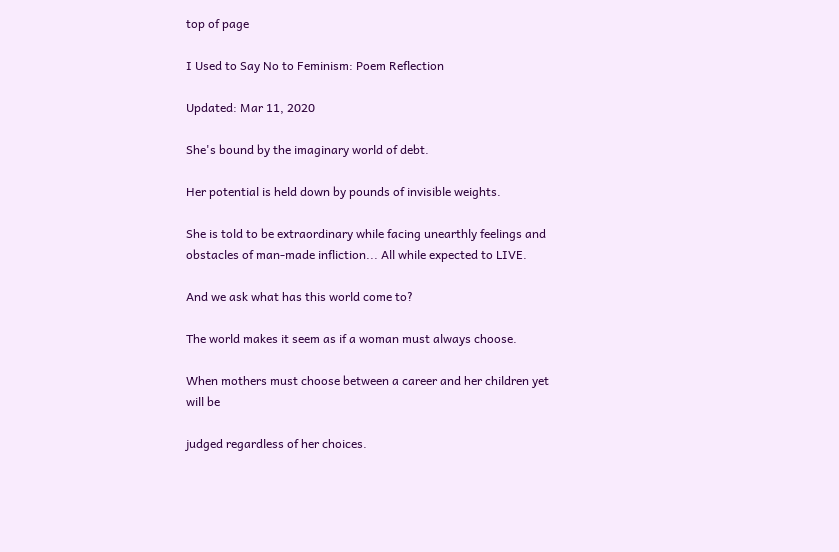top of page

I Used to Say No to Feminism: Poem Reflection

Updated: Mar 11, 2020

She's bound by the imaginary world of debt.

Her potential is held down by pounds of invisible weights.

She is told to be extraordinary while facing unearthly feelings and obstacles of man-made infliction... All while expected to LIVE.

And we ask what has this world come to?

The world makes it seem as if a woman must always choose.

When mothers must choose between a career and her children yet will be

judged regardless of her choices.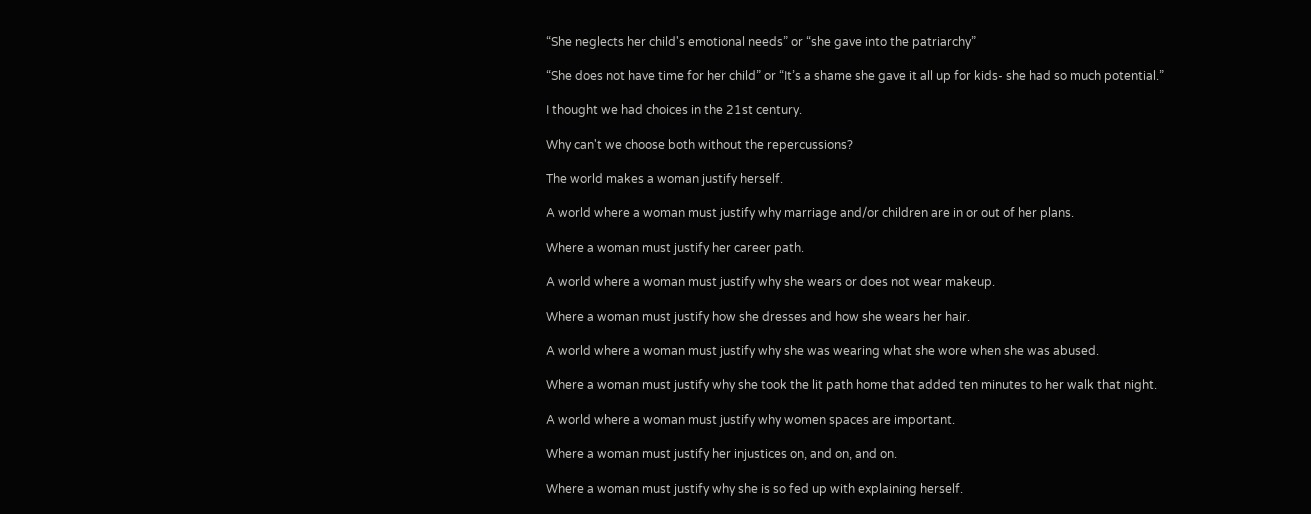“She neglects her child's emotional needs” or “she gave into the patriarchy”

“She does not have time for her child” or “It’s a shame she gave it all up for kids- she had so much potential.”

I thought we had choices in the 21st century.

Why can't we choose both without the repercussions?

The world makes a woman justify herself.

A world where a woman must justify why marriage and/or children are in or out of her plans.

Where a woman must justify her career path.

A world where a woman must justify why she wears or does not wear makeup.

Where a woman must justify how she dresses and how she wears her hair.

A world where a woman must justify why she was wearing what she wore when she was abused.

Where a woman must justify why she took the lit path home that added ten minutes to her walk that night.

A world where a woman must justify why women spaces are important.

Where a woman must justify her injustices on, and on, and on.

Where a woman must justify why she is so fed up with explaining herself.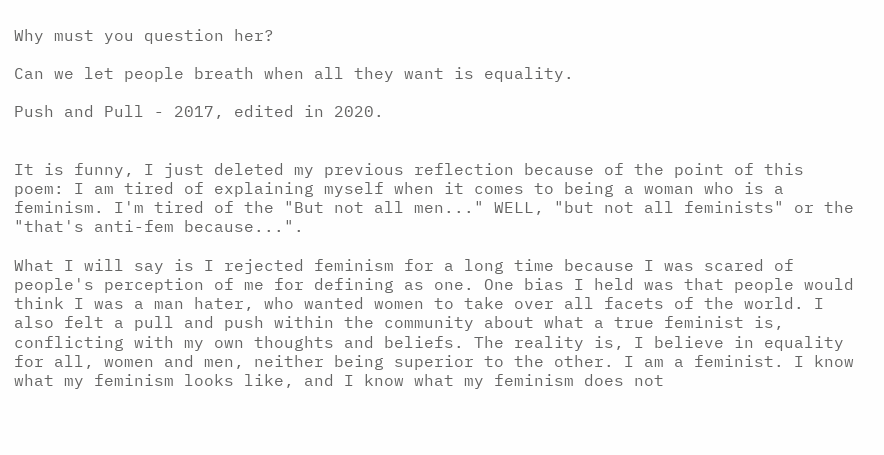Why must you question her?

Can we let people breath when all they want is equality.

Push and Pull - 2017, edited in 2020.


It is funny, I just deleted my previous reflection because of the point of this poem: I am tired of explaining myself when it comes to being a woman who is a feminism. I'm tired of the "But not all men..." WELL, "but not all feminists" or the "that's anti-fem because...".

What I will say is I rejected feminism for a long time because I was scared of people's perception of me for defining as one. One bias I held was that people would think I was a man hater, who wanted women to take over all facets of the world. I also felt a pull and push within the community about what a true feminist is, conflicting with my own thoughts and beliefs. The reality is, I believe in equality for all, women and men, neither being superior to the other. I am a feminist. I know what my feminism looks like, and I know what my feminism does not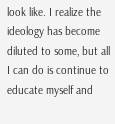look like. I realize the ideology has become diluted to some, but all I can do is continue to educate myself and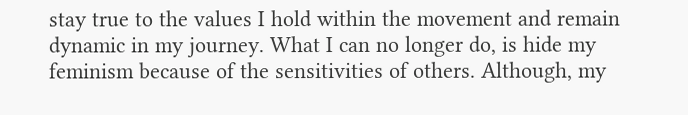stay true to the values I hold within the movement and remain dynamic in my journey. What I can no longer do, is hide my feminism because of the sensitivities of others. Although, my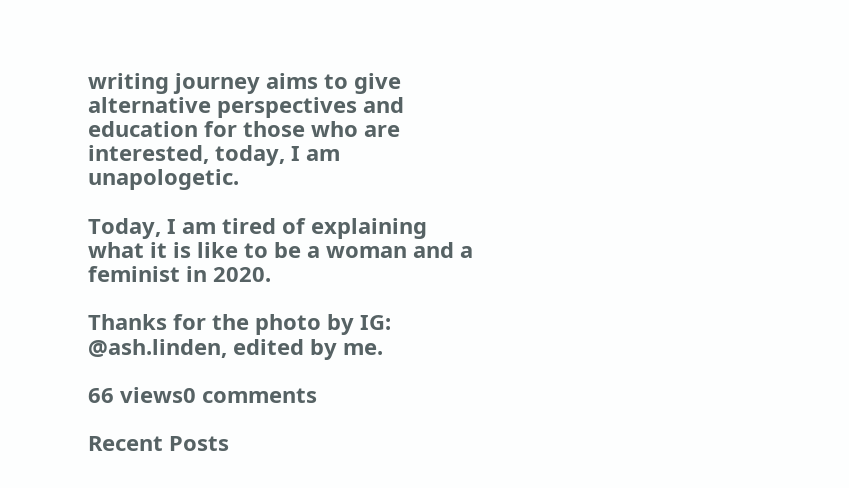writing journey aims to give alternative perspectives and education for those who are interested, today, I am unapologetic.

Today, I am tired of explaining what it is like to be a woman and a feminist in 2020.

Thanks for the photo by IG: @ash.linden, edited by me.

66 views0 comments

Recent Posts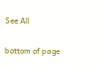See All


bottom of page